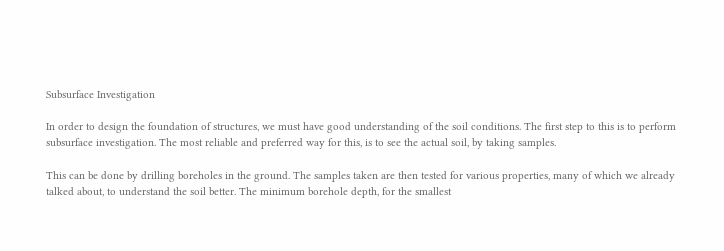Subsurface Investigation

In order to design the foundation of structures, we must have good understanding of the soil conditions. The first step to this is to perform subsurface investigation. The most reliable and preferred way for this, is to see the actual soil, by taking samples.

This can be done by drilling boreholes in the ground. The samples taken are then tested for various properties, many of which we already talked about, to understand the soil better. The minimum borehole depth, for the smallest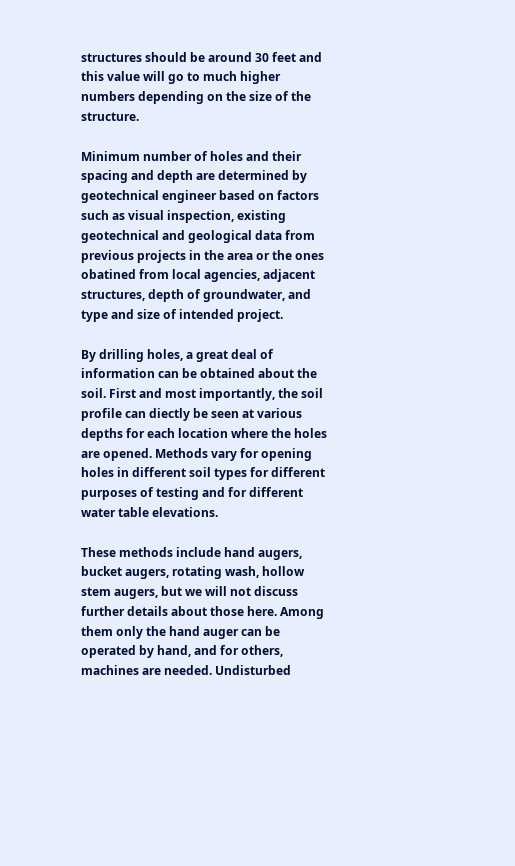structures should be around 30 feet and this value will go to much higher numbers depending on the size of the structure.

Minimum number of holes and their spacing and depth are determined by geotechnical engineer based on factors such as visual inspection, existing geotechnical and geological data from previous projects in the area or the ones obatined from local agencies, adjacent structures, depth of groundwater, and type and size of intended project.

By drilling holes, a great deal of information can be obtained about the soil. First and most importantly, the soil profile can diectly be seen at various depths for each location where the holes are opened. Methods vary for opening holes in different soil types for different purposes of testing and for different water table elevations.

These methods include hand augers, bucket augers, rotating wash, hollow stem augers, but we will not discuss further details about those here. Among them only the hand auger can be operated by hand, and for others, machines are needed. Undisturbed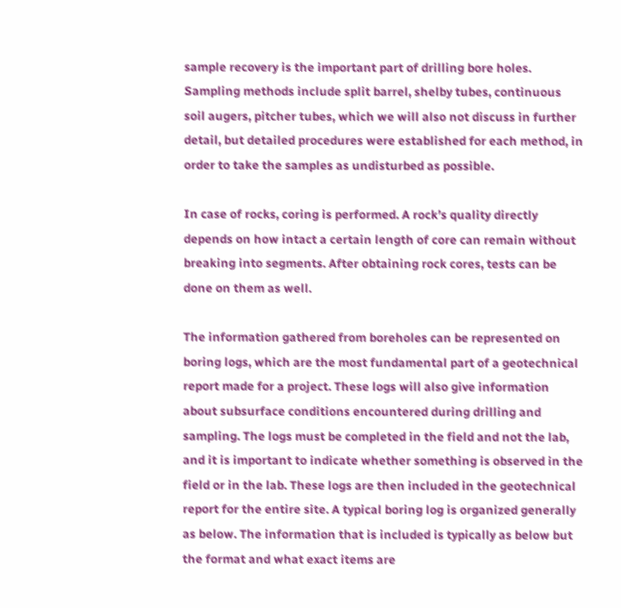sample recovery is the important part of drilling bore holes. Sampling methods include split barrel, shelby tubes, continuous soil augers, pitcher tubes, which we will also not discuss in further detail, but detailed procedures were established for each method, in order to take the samples as undisturbed as possible.

In case of rocks, coring is performed. A rock’s quality directly depends on how intact a certain length of core can remain without breaking into segments. After obtaining rock cores, tests can be done on them as well.

The information gathered from boreholes can be represented on boring logs, which are the most fundamental part of a geotechnical report made for a project. These logs will also give information about subsurface conditions encountered during drilling and sampling. The logs must be completed in the field and not the lab, and it is important to indicate whether something is observed in the field or in the lab. These logs are then included in the geotechnical report for the entire site. A typical boring log is organized generally as below. The information that is included is typically as below but the format and what exact items are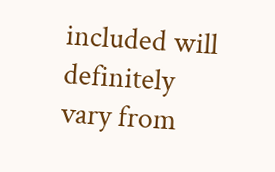included will definitely vary from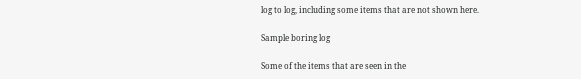log to log, including some items that are not shown here.

Sample boring log

Some of the items that are seen in the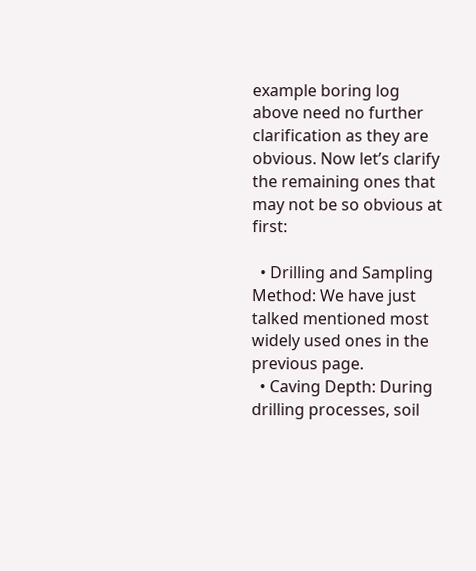example boring log above need no further clarification as they are obvious. Now let’s clarify the remaining ones that may not be so obvious at first:

  • Drilling and Sampling Method: We have just talked mentioned most widely used ones in the previous page.
  • Caving Depth: During drilling processes, soil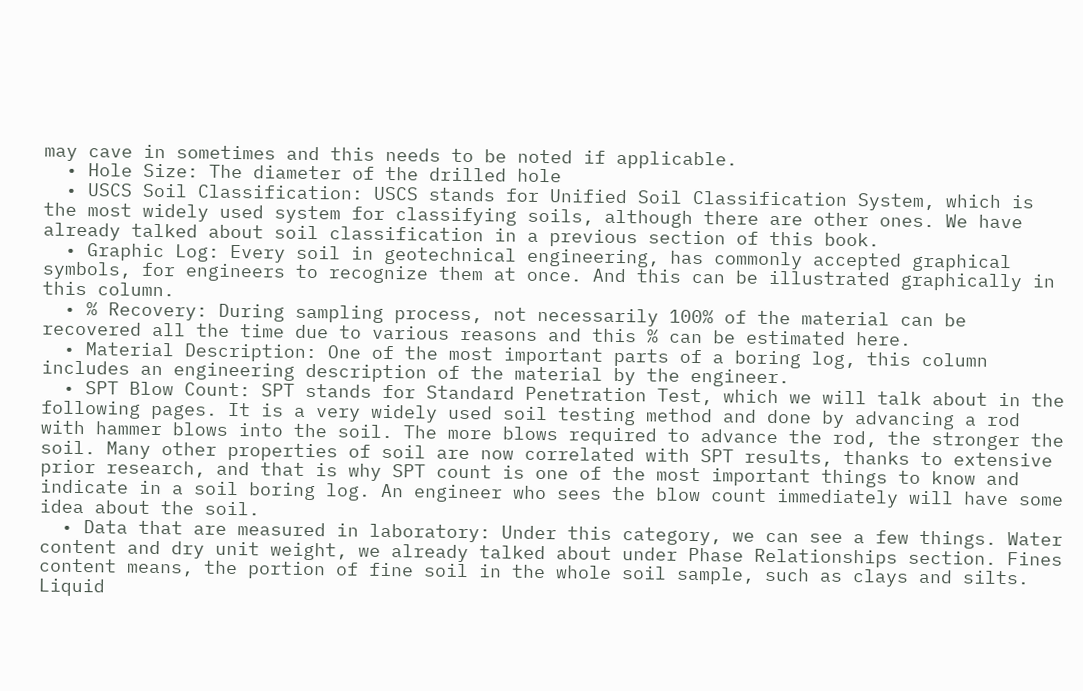may cave in sometimes and this needs to be noted if applicable.
  • Hole Size: The diameter of the drilled hole
  • USCS Soil Classification: USCS stands for Unified Soil Classification System, which is the most widely used system for classifying soils, although there are other ones. We have already talked about soil classification in a previous section of this book.
  • Graphic Log: Every soil in geotechnical engineering, has commonly accepted graphical symbols, for engineers to recognize them at once. And this can be illustrated graphically in this column.
  • % Recovery: During sampling process, not necessarily 100% of the material can be recovered all the time due to various reasons and this % can be estimated here.
  • Material Description: One of the most important parts of a boring log, this column includes an engineering description of the material by the engineer.
  • SPT Blow Count: SPT stands for Standard Penetration Test, which we will talk about in the following pages. It is a very widely used soil testing method and done by advancing a rod with hammer blows into the soil. The more blows required to advance the rod, the stronger the soil. Many other properties of soil are now correlated with SPT results, thanks to extensive prior research, and that is why SPT count is one of the most important things to know and indicate in a soil boring log. An engineer who sees the blow count immediately will have some idea about the soil.
  • Data that are measured in laboratory: Under this category, we can see a few things. Water content and dry unit weight, we already talked about under Phase Relationships section. Fines content means, the portion of fine soil in the whole soil sample, such as clays and silts. Liquid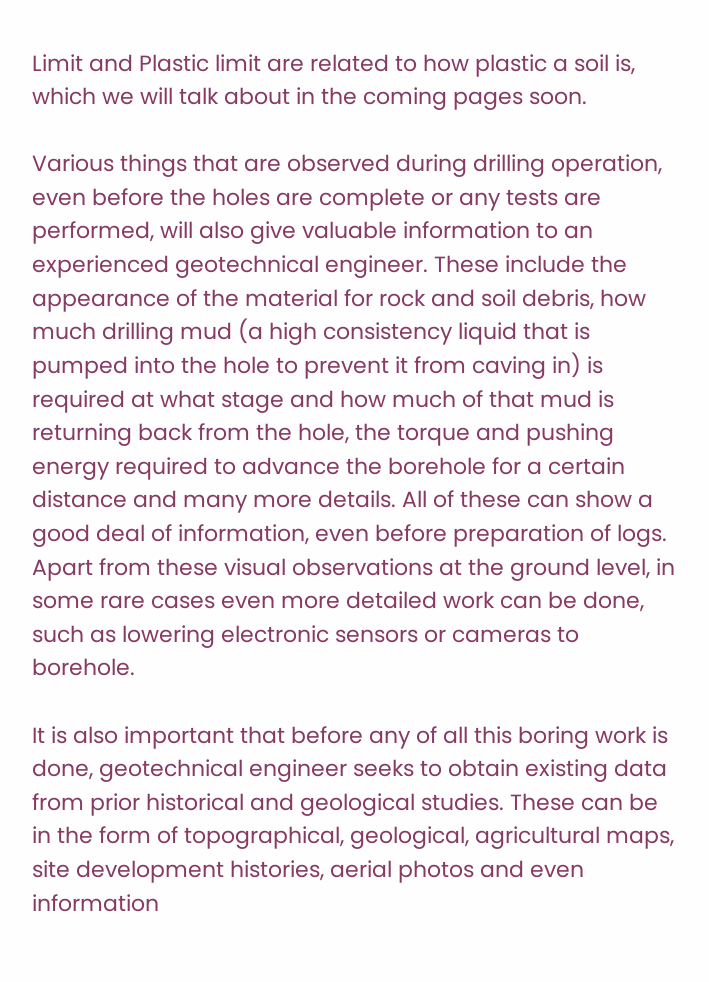Limit and Plastic limit are related to how plastic a soil is, which we will talk about in the coming pages soon.

Various things that are observed during drilling operation, even before the holes are complete or any tests are performed, will also give valuable information to an experienced geotechnical engineer. These include the appearance of the material for rock and soil debris, how much drilling mud (a high consistency liquid that is pumped into the hole to prevent it from caving in) is required at what stage and how much of that mud is returning back from the hole, the torque and pushing energy required to advance the borehole for a certain distance and many more details. All of these can show a good deal of information, even before preparation of logs. Apart from these visual observations at the ground level, in some rare cases even more detailed work can be done, such as lowering electronic sensors or cameras to borehole.

It is also important that before any of all this boring work is done, geotechnical engineer seeks to obtain existing data from prior historical and geological studies. These can be in the form of topographical, geological, agricultural maps, site development histories, aerial photos and even information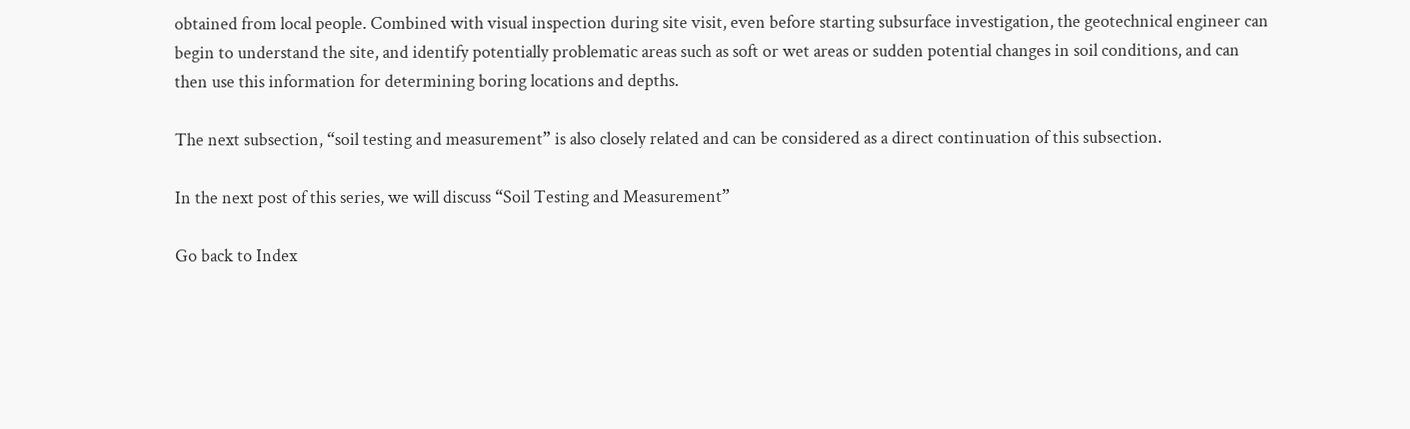obtained from local people. Combined with visual inspection during site visit, even before starting subsurface investigation, the geotechnical engineer can begin to understand the site, and identify potentially problematic areas such as soft or wet areas or sudden potential changes in soil conditions, and can then use this information for determining boring locations and depths.

The next subsection, “soil testing and measurement” is also closely related and can be considered as a direct continuation of this subsection.

In the next post of this series, we will discuss “Soil Testing and Measurement”

Go back to Index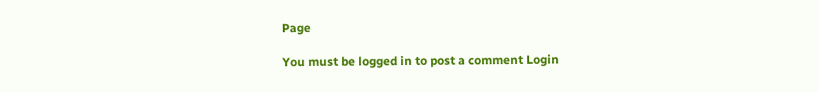Page

You must be logged in to post a comment Login